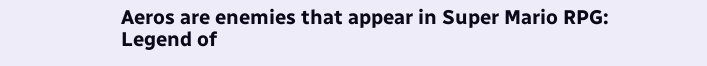Aeros are enemies that appear in Super Mario RPG: Legend of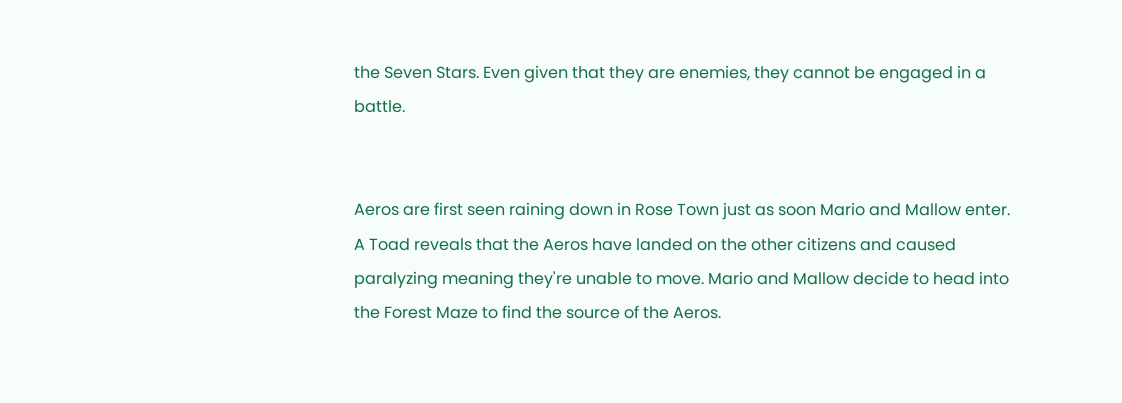the Seven Stars. Even given that they are enemies, they cannot be engaged in a battle.


Aeros are first seen raining down in Rose Town just as soon Mario and Mallow enter. A Toad reveals that the Aeros have landed on the other citizens and caused paralyzing meaning they're unable to move. Mario and Mallow decide to head into the Forest Maze to find the source of the Aeros.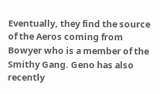Eventually, they find the source of the Aeros coming from Bowyer who is a member of the Smithy Gang. Geno has also recently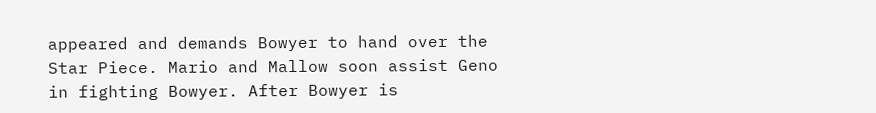appeared and demands Bowyer to hand over the Star Piece. Mario and Mallow soon assist Geno in fighting Bowyer. After Bowyer is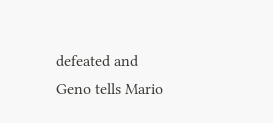defeated and Geno tells Mario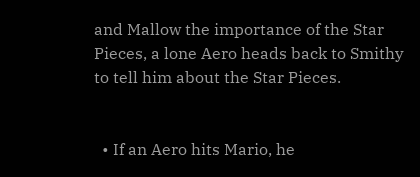and Mallow the importance of the Star Pieces, a lone Aero heads back to Smithy to tell him about the Star Pieces.


  • If an Aero hits Mario, he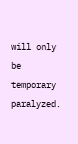will only be temporary paralyzed.